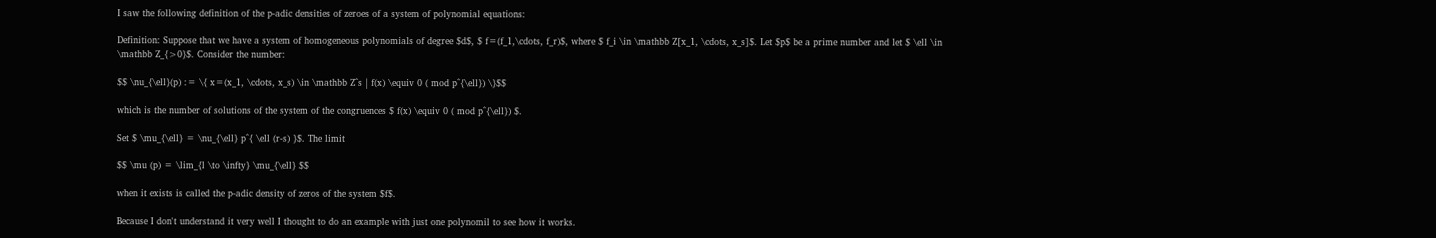I saw the following definition of the p-adic densities of zeroes of a system of polynomial equations:

Definition: Suppose that we have a system of homogeneous polynomials of degree $d$, $ f=(f_1,\cdots, f_r)$, where $ f_i \in \mathbb Z[x_1, \cdots, x_s]$. Let $p$ be a prime number and let $ \ell \in \mathbb Z_{>0}$. Consider the number:

$$ \nu_{\ell}(p) := \{ x=(x_1, \cdots, x_s) \in \mathbb Z^s | f(x) \equiv 0 ( mod p^{\ell}) \}$$

which is the number of solutions of the system of the congruences $ f(x) \equiv 0 ( mod p^{\ell}) $.

Set $ \mu_{\ell} = \nu_{\ell} p^{ \ell (r-s) }$. The limit

$$ \mu (p) = \lim_{l \to \infty} \mu_{\ell} $$

when it exists is called the p-adic density of zeros of the system $f$.

Because I don't understand it very well I thought to do an example with just one polynomil to see how it works.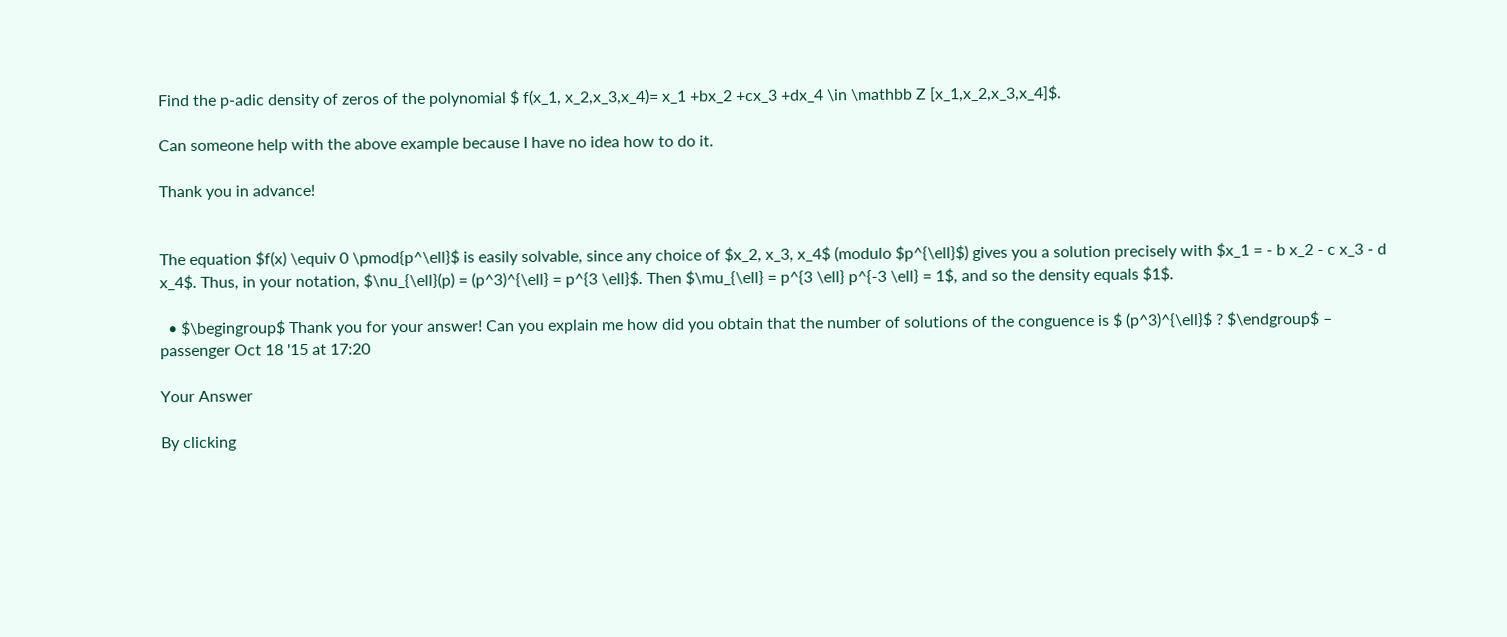Find the p-adic density of zeros of the polynomial $ f(x_1, x_2,x_3,x_4)= x_1 +bx_2 +cx_3 +dx_4 \in \mathbb Z [x_1,x_2,x_3,x_4]$.

Can someone help with the above example because I have no idea how to do it.

Thank you in advance!


The equation $f(x) \equiv 0 \pmod{p^\ell}$ is easily solvable, since any choice of $x_2, x_3, x_4$ (modulo $p^{\ell}$) gives you a solution precisely with $x_1 = - b x_2 - c x_3 - d x_4$. Thus, in your notation, $\nu_{\ell}(p) = (p^3)^{\ell} = p^{3 \ell}$. Then $\mu_{\ell} = p^{3 \ell} p^{-3 \ell} = 1$, and so the density equals $1$.

  • $\begingroup$ Thank you for your answer! Can you explain me how did you obtain that the number of solutions of the conguence is $ (p^3)^{\ell}$ ? $\endgroup$ – passenger Oct 18 '15 at 17:20

Your Answer

By clicking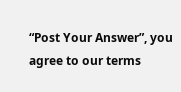“Post Your Answer”, you agree to our terms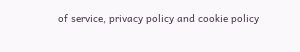of service, privacy policy and cookie policy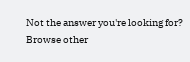Not the answer you're looking for? Browse other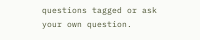questions tagged or ask your own question.